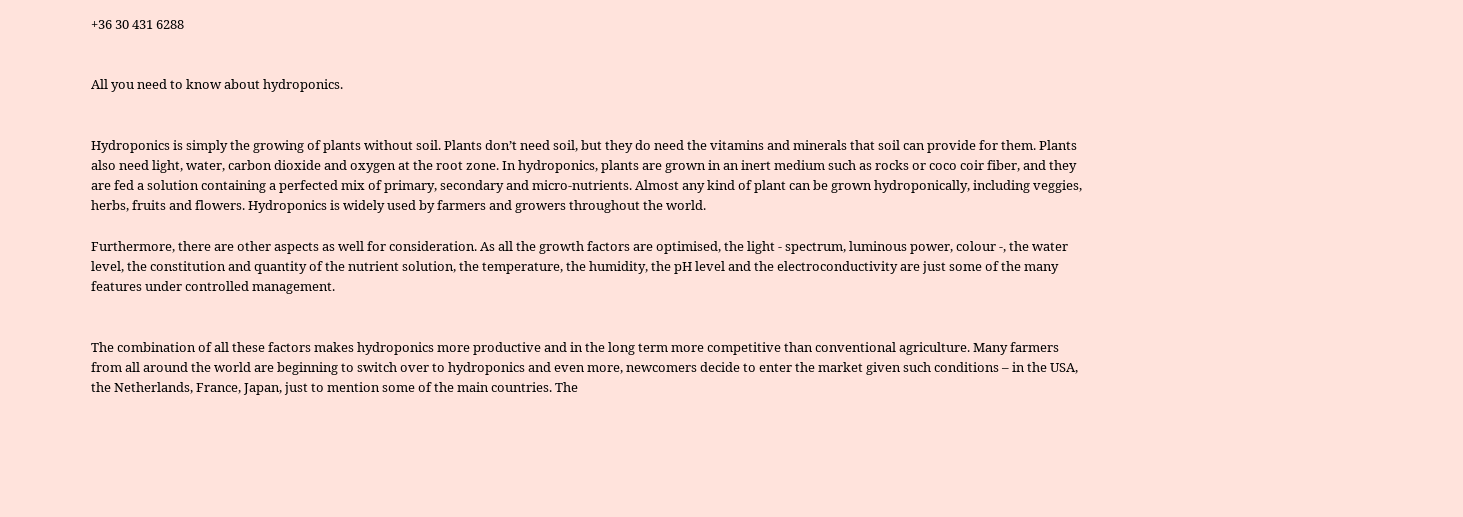+36 30 431 6288


All you need to know about hydroponics.


Hydroponics is simply the growing of plants without soil. Plants don’t need soil, but they do need the vitamins and minerals that soil can provide for them. Plants also need light, water, carbon dioxide and oxygen at the root zone. In hydroponics, plants are grown in an inert medium such as rocks or coco coir fiber, and they are fed a solution containing a perfected mix of primary, secondary and micro-nutrients. Almost any kind of plant can be grown hydroponically, including veggies, herbs, fruits and flowers. Hydroponics is widely used by farmers and growers throughout the world.

Furthermore, there are other aspects as well for consideration. As all the growth factors are optimised, the light - spectrum, luminous power, colour -, the water level, the constitution and quantity of the nutrient solution, the temperature, the humidity, the pH level and the electroconductivity are just some of the many features under controlled management.


The combination of all these factors makes hydroponics more productive and in the long term more competitive than conventional agriculture. Many farmers from all around the world are beginning to switch over to hydroponics and even more, newcomers decide to enter the market given such conditions – in the USA, the Netherlands, France, Japan, just to mention some of the main countries. The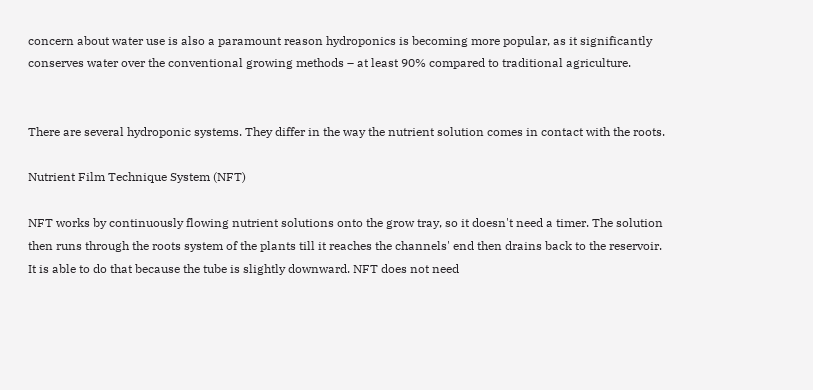concern about water use is also a paramount reason hydroponics is becoming more popular, as it significantly conserves water over the conventional growing methods – at least 90% compared to traditional agriculture.


There are several hydroponic systems. They differ in the way the nutrient solution comes in contact with the roots.

Nutrient Film Technique System (NFT)

NFT works by continuously flowing nutrient solutions onto the grow tray, so it doesn't need a timer. The solution then runs through the roots system of the plants till it reaches the channels' end then drains back to the reservoir. It is able to do that because the tube is slightly downward. NFT does not need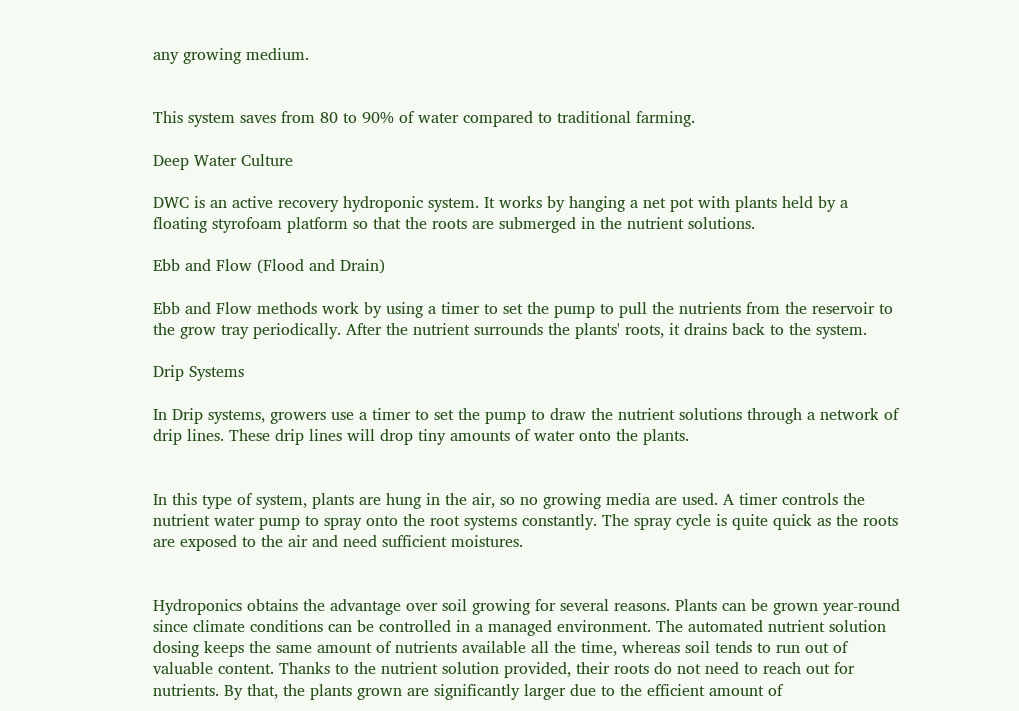any growing medium.


This system saves from 80 to 90% of water compared to traditional farming.

Deep Water Culture

DWC is an active recovery hydroponic system. It works by hanging a net pot with plants held by a floating styrofoam platform so that the roots are submerged in the nutrient solutions.

Ebb and Flow (Flood and Drain)

Ebb and Flow methods work by using a timer to set the pump to pull the nutrients from the reservoir to the grow tray periodically. After the nutrient surrounds the plants' roots, it drains back to the system.

Drip Systems

In Drip systems, growers use a timer to set the pump to draw the nutrient solutions through a network of drip lines. These drip lines will drop tiny amounts of water onto the plants.


In this type of system, plants are hung in the air, so no growing media are used. A timer controls the nutrient water pump to spray onto the root systems constantly. The spray cycle is quite quick as the roots are exposed to the air and need sufficient moistures.


Hydroponics obtains the advantage over soil growing for several reasons. Plants can be grown year-round since climate conditions can be controlled in a managed environment. The automated nutrient solution dosing keeps the same amount of nutrients available all the time, whereas soil tends to run out of valuable content. Thanks to the nutrient solution provided, their roots do not need to reach out for nutrients. By that, the plants grown are significantly larger due to the efficient amount of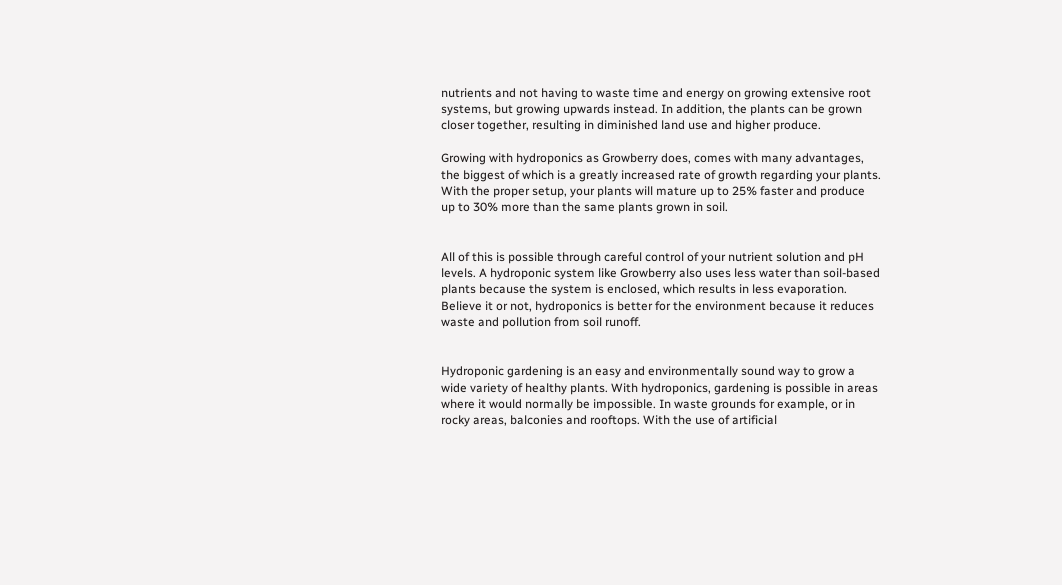nutrients and not having to waste time and energy on growing extensive root systems, but growing upwards instead. In addition, the plants can be grown closer together, resulting in diminished land use and higher produce.

Growing with hydroponics as Growberry does, comes with many advantages, the biggest of which is a greatly increased rate of growth regarding your plants. With the proper setup, your plants will mature up to 25% faster and produce up to 30% more than the same plants grown in soil.


All of this is possible through careful control of your nutrient solution and pH levels. A hydroponic system like Growberry also uses less water than soil-based plants because the system is enclosed, which results in less evaporation. Believe it or not, hydroponics is better for the environment because it reduces waste and pollution from soil runoff.


Hydroponic gardening is an easy and environmentally sound way to grow a wide variety of healthy plants. With hydroponics, gardening is possible in areas where it would normally be impossible. In waste grounds for example, or in rocky areas, balconies and rooftops. With the use of artificial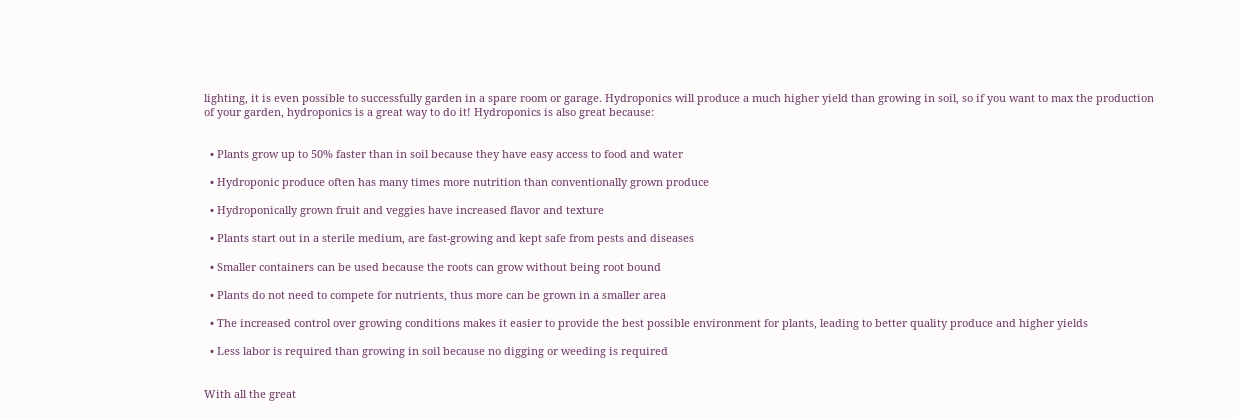lighting, it is even possible to successfully garden in a spare room or garage. Hydroponics will produce a much higher yield than growing in soil, so if you want to max the production of your garden, hydroponics is a great way to do it! Hydroponics is also great because:


  • Plants grow up to 50% faster than in soil because they have easy access to food and water

  • Hydroponic produce often has many times more nutrition than conventionally grown produce

  • Hydroponically grown fruit and veggies have increased flavor and texture

  • Plants start out in a sterile medium, are fast-growing and kept safe from pests and diseases

  • Smaller containers can be used because the roots can grow without being root bound

  • Plants do not need to compete for nutrients, thus more can be grown in a smaller area

  • The increased control over growing conditions makes it easier to provide the best possible environment for plants, leading to better quality produce and higher yields

  • Less labor is required than growing in soil because no digging or weeding is required


With all the great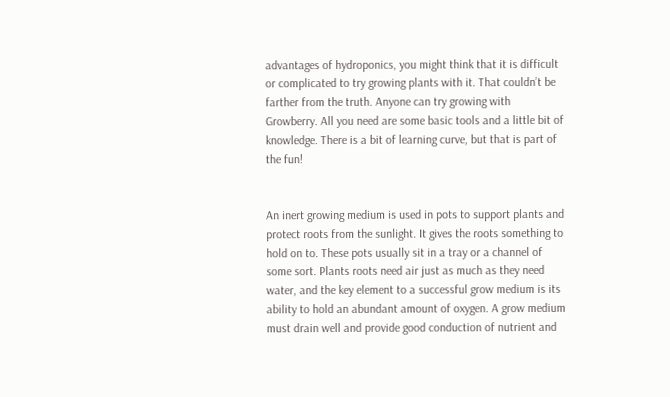advantages of hydroponics, you might think that it is difficult or complicated to try growing plants with it. That couldn’t be farther from the truth. Anyone can try growing with Growberry. All you need are some basic tools and a little bit of knowledge. There is a bit of learning curve, but that is part of the fun!


An inert growing medium is used in pots to support plants and protect roots from the sunlight. It gives the roots something to hold on to. These pots usually sit in a tray or a channel of some sort. Plants roots need air just as much as they need water, and the key element to a successful grow medium is its ability to hold an abundant amount of oxygen. A grow medium must drain well and provide good conduction of nutrient and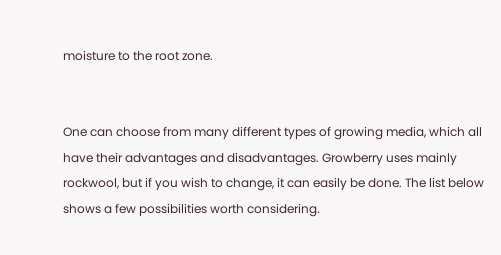moisture to the root zone.


One can choose from many different types of growing media, which all have their advantages and disadvantages. Growberry uses mainly rockwool, but if you wish to change, it can easily be done. The list below shows a few possibilities worth considering.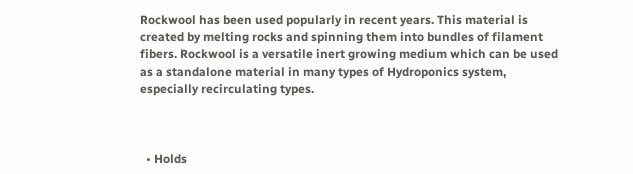Rockwool has been used popularly in recent years. This material is created by melting rocks and spinning them into bundles of filament fibers. Rockwool is a versatile inert growing medium which can be used as a standalone material in many types of Hydroponics system, especially recirculating types.



  • Holds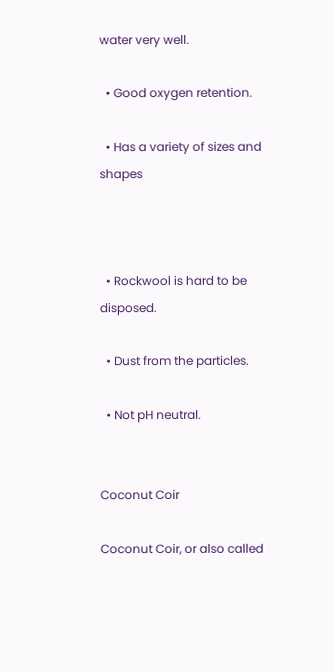water very well.

  • Good oxygen retention.

  • Has a variety of sizes and shapes



  • Rockwool is hard to be disposed.

  • Dust from the particles.

  • Not pH neutral.


Coconut Coir

Coconut Coir, or also called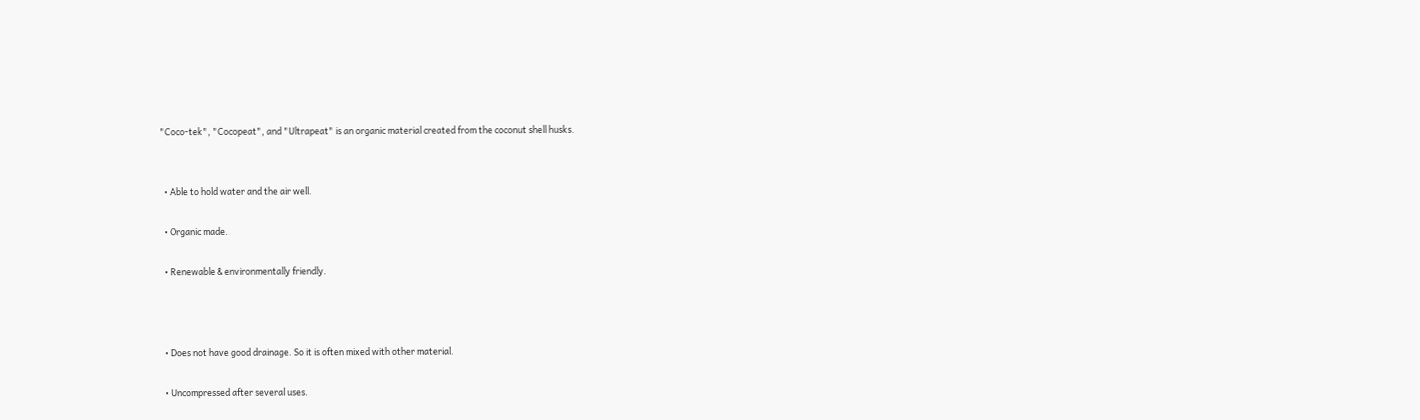"Coco-tek", "Cocopeat", and "Ultrapeat" is an organic material created from the coconut shell husks.


  • Able to hold water and the air well.

  • Organic made.

  • Renewable & environmentally friendly.



  • Does not have good drainage. So it is often mixed with other material.

  • Uncompressed after several uses.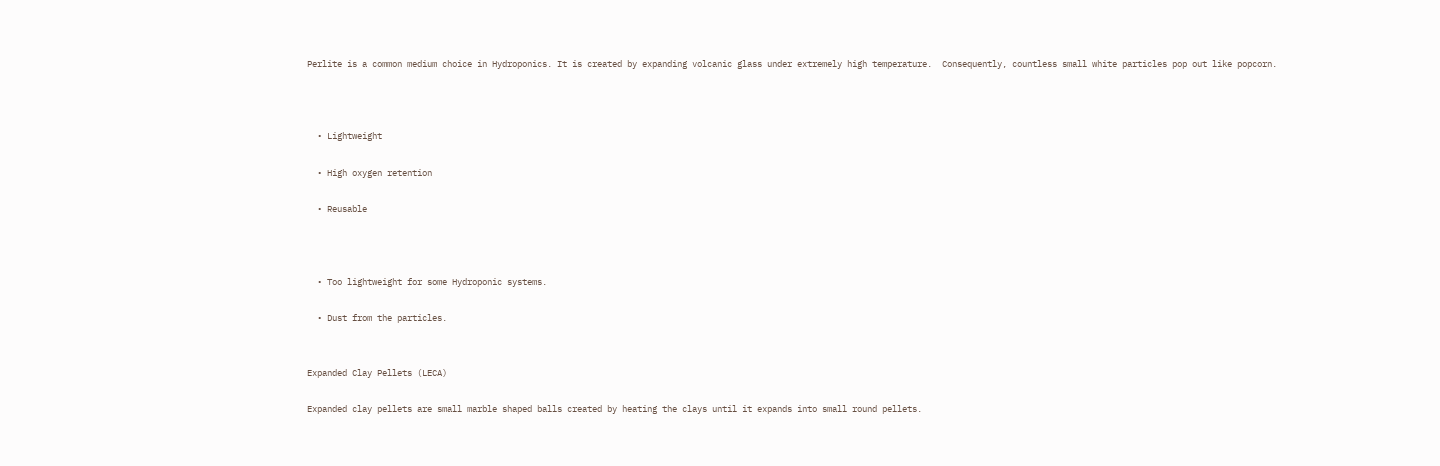Perlite is a common medium choice in Hydroponics. It is created by expanding volcanic glass under extremely high temperature.  Consequently, countless small white particles pop out like popcorn.



  • Lightweight

  • High oxygen retention

  • Reusable



  • Too lightweight for some Hydroponic systems.

  • Dust from the particles.


Expanded Clay Pellets (LECA)

Expanded clay pellets are small marble shaped balls created by heating the clays until it expands into small round pellets.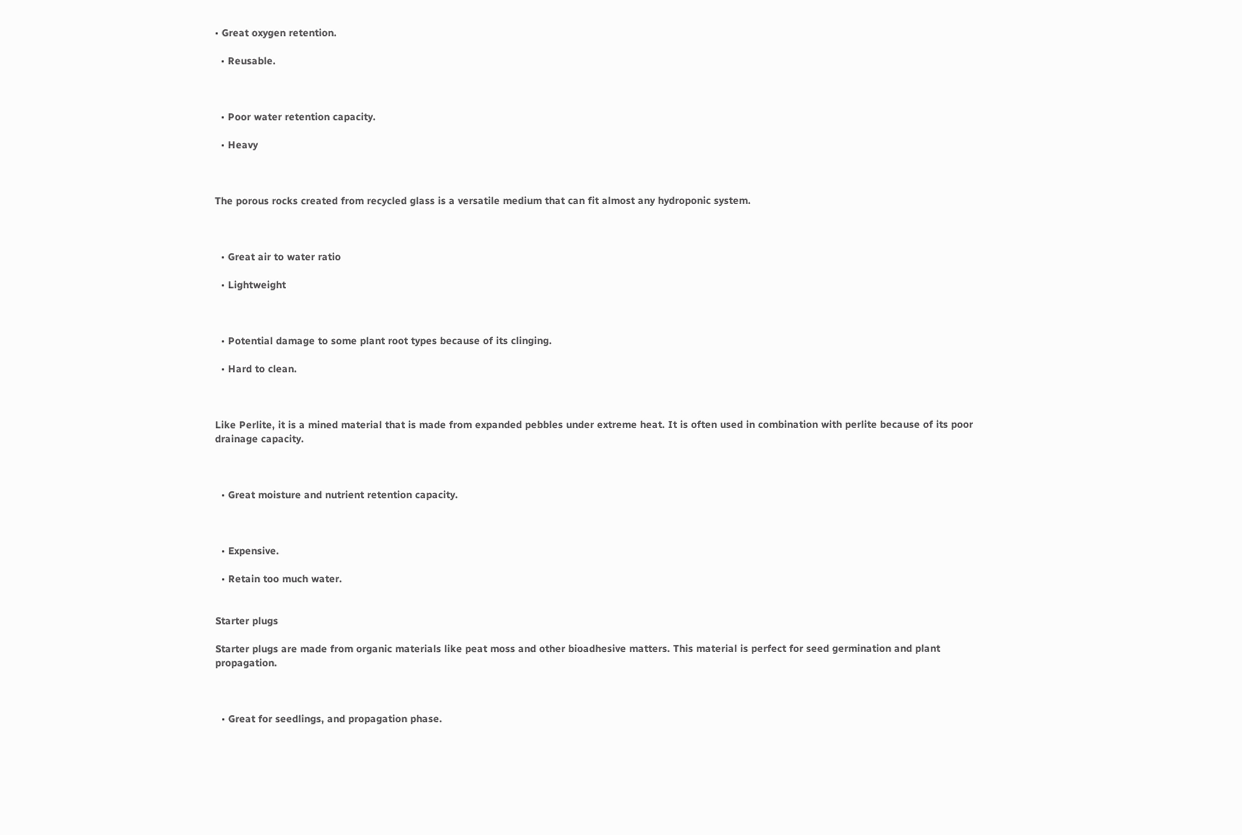• Great oxygen retention.

  • Reusable.



  • Poor water retention capacity.

  • Heavy



The porous rocks created from recycled glass is a versatile medium that can fit almost any hydroponic system.



  • Great air to water ratio

  • Lightweight



  • Potential damage to some plant root types because of its clinging.

  • Hard to clean.



Like Perlite, it is a mined material that is made from expanded pebbles under extreme heat. It is often used in combination with perlite because of its poor drainage capacity.



  • Great moisture and nutrient retention capacity.



  • Expensive.

  • Retain too much water.


Starter plugs

Starter plugs are made from organic materials like peat moss and other bioadhesive matters. This material is perfect for seed germination and plant propagation.



  • Great for seedlings, and propagation phase.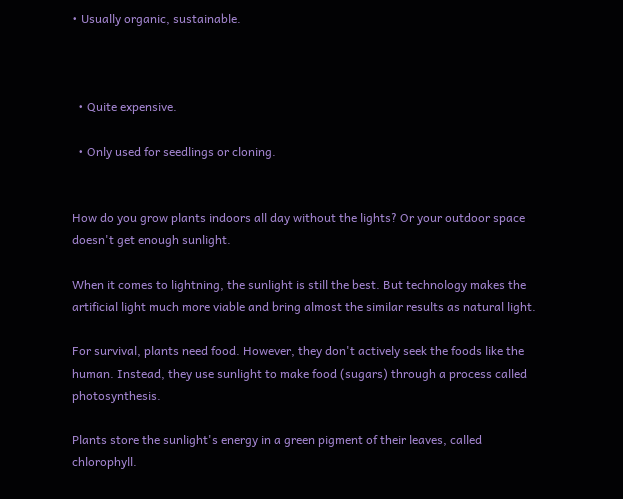• Usually organic, sustainable.



  • Quite expensive.

  • Only used for seedlings or cloning.


How do you grow plants indoors all day without the lights? Or your outdoor space doesn't get enough sunlight.

When it comes to lightning, the sunlight is still the best. But technology makes the artificial light much more viable and bring almost the similar results as natural light.

For survival, plants need food. However, they don't actively seek the foods like the human. Instead, they use sunlight to make food (sugars) through a process called photosynthesis.

Plants store the sunlight's energy in a green pigment of their leaves, called chlorophyll.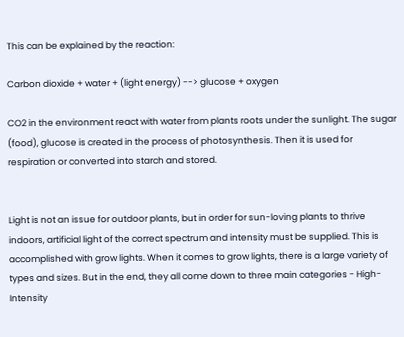This can be explained by the reaction:

Carbon dioxide + water + (light energy) --> glucose + oxygen

CO2 in the environment react with water from plants roots under the sunlight. The sugar (food), glucose is created in the process of photosynthesis. Then it is used for respiration or converted into starch and stored.


Light is not an issue for outdoor plants, but in order for sun-loving plants to thrive indoors, artificial light of the correct spectrum and intensity must be supplied. This is accomplished with grow lights. When it comes to grow lights, there is a large variety of types and sizes. But in the end, they all come down to three main categories - High-Intensity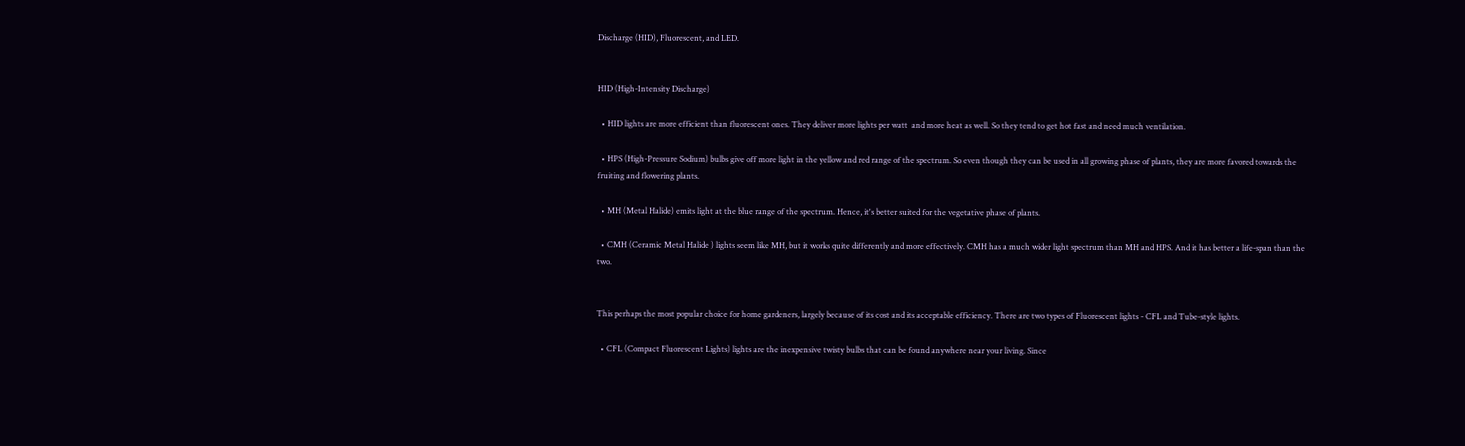Discharge (HID), Fluorescent, and LED.


HID (High-Intensity Discharge)

  • HID lights are more efficient than fluorescent ones. They deliver more lights per watt  and more heat as well. So they tend to get hot fast and need much ventilation.

  • HPS (High-Pressure Sodium) bulbs give off more light in the yellow and red range of the spectrum. So even though they can be used in all growing phase of plants, they are more favored towards the fruiting and flowering plants.

  • MH (Metal Halide) emits light at the blue range of the spectrum. Hence, it's better suited for the vegetative phase of plants.

  • CMH (Ceramic Metal Halide ) lights seem like MH, but it works quite differently and more effectively. CMH has a much wider light spectrum than MH and HPS. And it has better a life-span than the two.


This perhaps the most popular choice for home gardeners, largely because of its cost and its acceptable efficiency. There are two types of Fluorescent lights - CFL and Tube-style lights.

  • CFL (Compact Fluorescent Lights) lights are the inexpensive twisty bulbs that can be found anywhere near your living. Since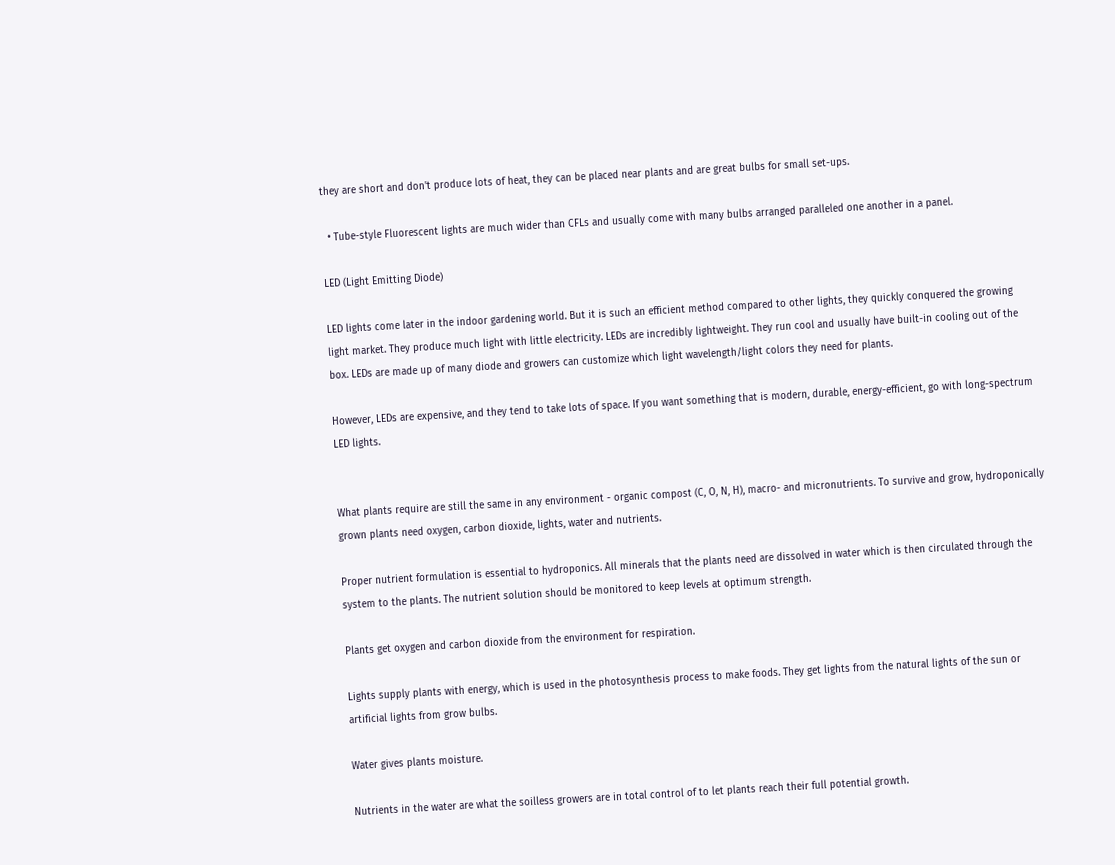they are short and don't produce lots of heat, they can be placed near plants and are great bulbs for small set-ups.

  • Tube-style Fluorescent lights are much wider than CFLs and usually come with many bulbs arranged paralleled one another in a panel.

LED (Light Emitting Diode)

LED lights come later in the indoor gardening world. But it is such an efficient method compared to other lights, they quickly conquered the growing light market. They produce much light with little electricity. LEDs are incredibly lightweight. They run cool and usually have built-in cooling out of the box. LEDs are made up of many diode and growers can customize which light wavelength/light colors they need for plants.

However, LEDs are expensive, and they tend to take lots of space. If you want something that is modern, durable, energy-efficient, go with long-spectrum LED lights.


What plants require are still the same in any environment - organic compost (C, O, N, H), macro- and micronutrients. To survive and grow, hydroponically grown plants need oxygen, carbon dioxide, lights, water and nutrients.

Proper nutrient formulation is essential to hydroponics. All minerals that the plants need are dissolved in water which is then circulated through the system to the plants. The nutrient solution should be monitored to keep levels at optimum strength.

Plants get oxygen and carbon dioxide from the environment for respiration.

Lights supply plants with energy, which is used in the photosynthesis process to make foods. They get lights from the natural lights of the sun or artificial lights from grow bulbs.

Water gives plants moisture.

Nutrients in the water are what the soilless growers are in total control of to let plants reach their full potential growth.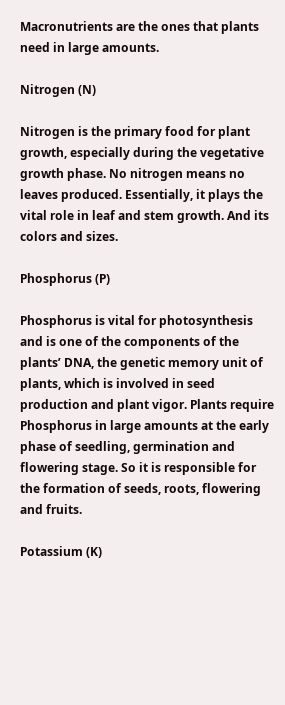Macronutrients are the ones that plants need in large amounts.

Nitrogen (N)

Nitrogen is the primary food for plant growth, especially during the vegetative growth phase. No nitrogen means no leaves produced. Essentially, it plays the vital role in leaf and stem growth. And its colors and sizes.

Phosphorus (P)

Phosphorus is vital for photosynthesis and is one of the components of the plants’ DNA, the genetic memory unit of plants, which is involved in seed production and plant vigor. Plants require Phosphorus in large amounts at the early phase of seedling, germination and flowering stage. So it is responsible for the formation of seeds, roots, flowering and fruits.

Potassium (K)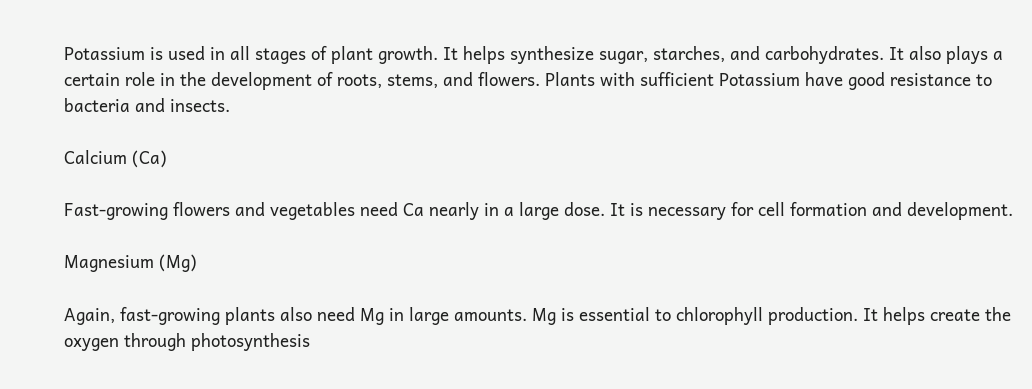Potassium is used in all stages of plant growth. It helps synthesize sugar, starches, and carbohydrates. It also plays a certain role in the development of roots, stems, and flowers. Plants with sufficient Potassium have good resistance to bacteria and insects.

Calcium (Ca)

Fast-growing flowers and vegetables need Ca nearly in a large dose. It is necessary for cell formation and development.

Magnesium (Mg)

Again, fast-growing plants also need Mg in large amounts. Mg is essential to chlorophyll production. It helps create the oxygen through photosynthesis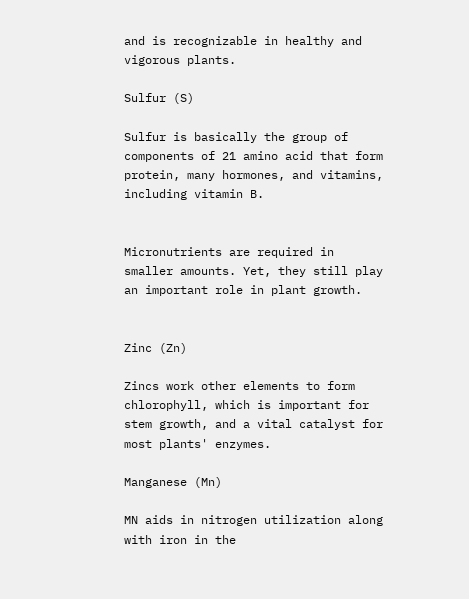and is recognizable in healthy and vigorous plants.

Sulfur (S)

Sulfur is basically the group of components of 21 amino acid that form protein, many hormones, and vitamins, including vitamin B.


Micronutrients are required in smaller amounts. Yet, they still play an important role in plant growth.


Zinc (Zn)

Zincs work other elements to form chlorophyll, which is important for stem growth, and a vital catalyst for most plants' enzymes.

Manganese (Mn)

MN aids in nitrogen utilization along with iron in the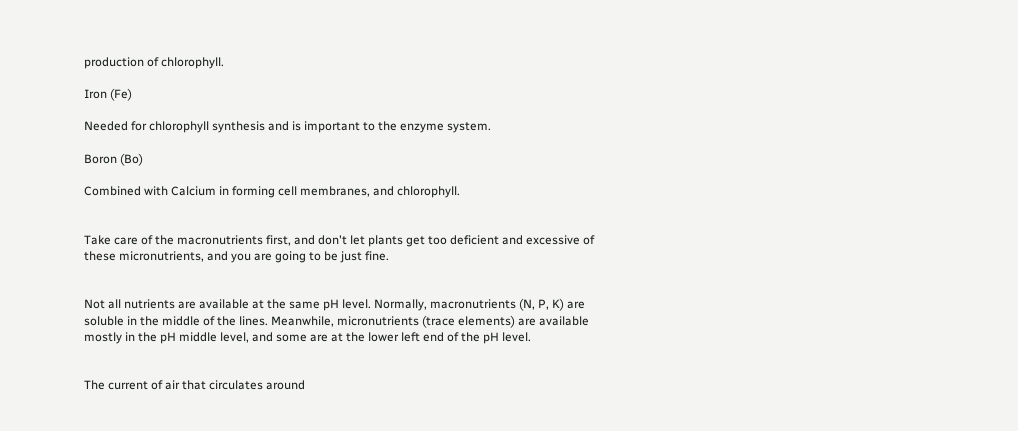production of chlorophyll.

Iron (Fe)

Needed for chlorophyll synthesis and is important to the enzyme system.

Boron (Bo)

Combined with Calcium in forming cell membranes, and chlorophyll.


Take care of the macronutrients first, and don't let plants get too deficient and excessive of these micronutrients, and you are going to be just fine.


Not all nutrients are available at the same pH level. Normally, macronutrients (N, P, K) are soluble in the middle of the lines. Meanwhile, micronutrients (trace elements) are available mostly in the pH middle level, and some are at the lower left end of the pH level.


The current of air that circulates around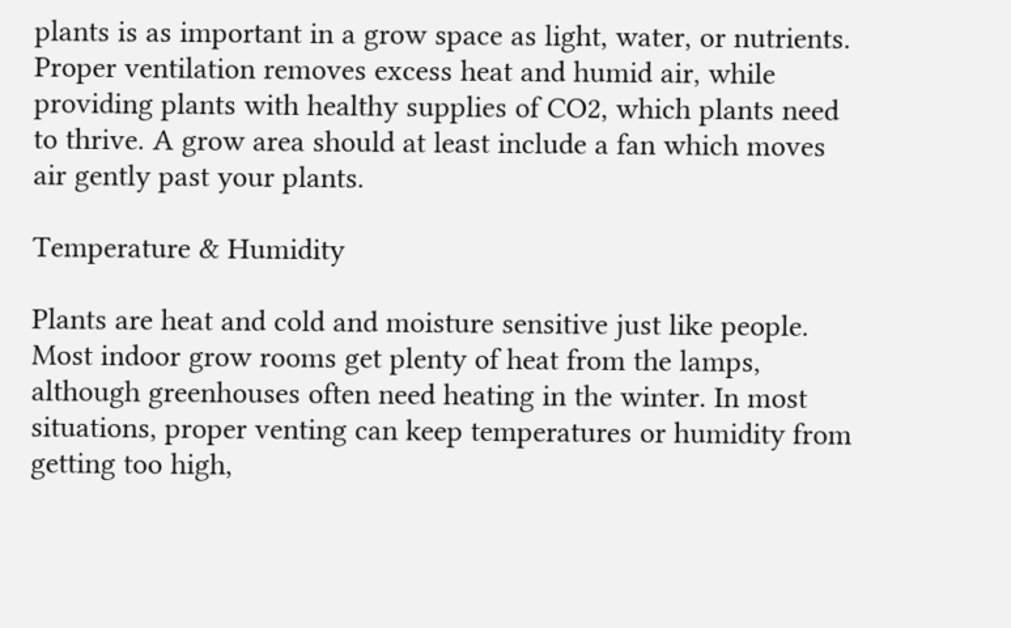plants is as important in a grow space as light, water, or nutrients. Proper ventilation removes excess heat and humid air, while providing plants with healthy supplies of CO2, which plants need to thrive. A grow area should at least include a fan which moves air gently past your plants.

Temperature & Humidity

Plants are heat and cold and moisture sensitive just like people. Most indoor grow rooms get plenty of heat from the lamps, although greenhouses often need heating in the winter. In most situations, proper venting can keep temperatures or humidity from getting too high,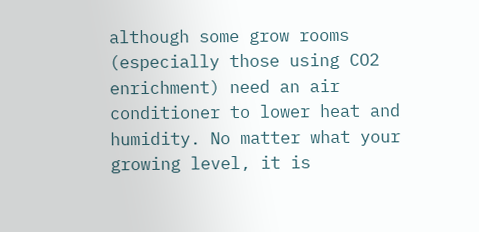although some grow rooms (especially those using CO2 enrichment) need an air conditioner to lower heat and humidity. No matter what your growing level, it is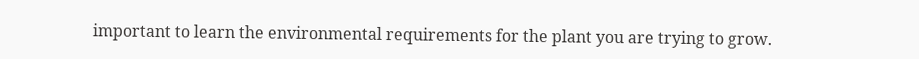important to learn the environmental requirements for the plant you are trying to grow.